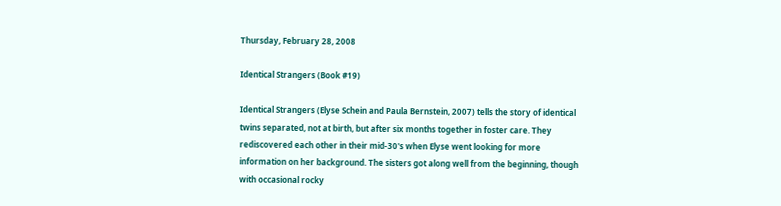Thursday, February 28, 2008

Identical Strangers (Book #19)

Identical Strangers (Elyse Schein and Paula Bernstein, 2007) tells the story of identical twins separated, not at birth, but after six months together in foster care. They rediscovered each other in their mid-30's when Elyse went looking for more information on her background. The sisters got along well from the beginning, though with occasional rocky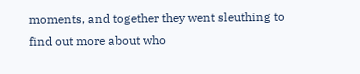moments, and together they went sleuthing to find out more about who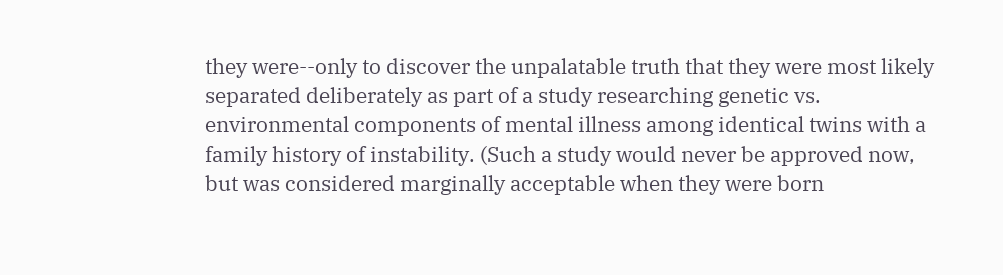they were--only to discover the unpalatable truth that they were most likely separated deliberately as part of a study researching genetic vs. environmental components of mental illness among identical twins with a family history of instability. (Such a study would never be approved now, but was considered marginally acceptable when they were born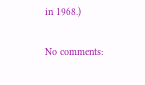in 1968.)

No comments: